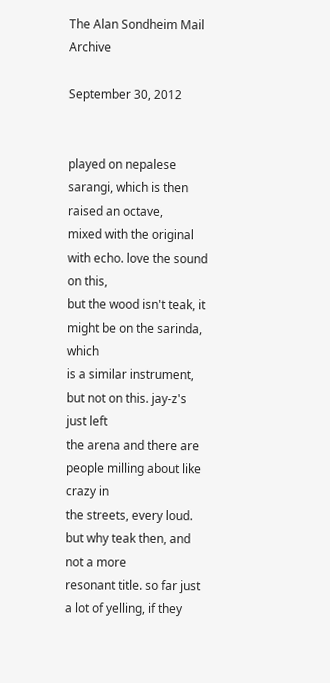The Alan Sondheim Mail Archive

September 30, 2012


played on nepalese sarangi, which is then raised an octave,
mixed with the original with echo. love the sound on this,
but the wood isn't teak, it might be on the sarinda, which
is a similar instrument, but not on this. jay-z's just left
the arena and there are people milling about like crazy in
the streets, every loud. but why teak then, and not a more
resonant title. so far just a lot of yelling, if they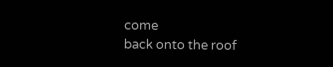come
back onto the roof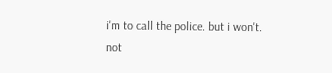i'm to call the police. but i won't. not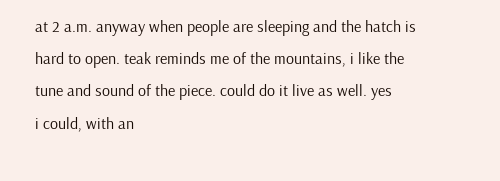at 2 a.m. anyway when people are sleeping and the hatch is
hard to open. teak reminds me of the mountains, i like the
tune and sound of the piece. could do it live as well. yes
i could, with an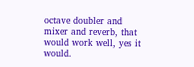octave doubler and mixer and reverb, that
would work well, yes it would.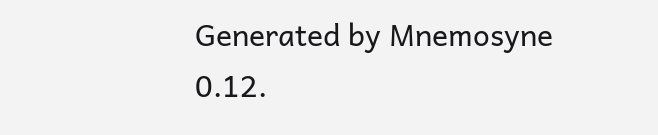Generated by Mnemosyne 0.12.